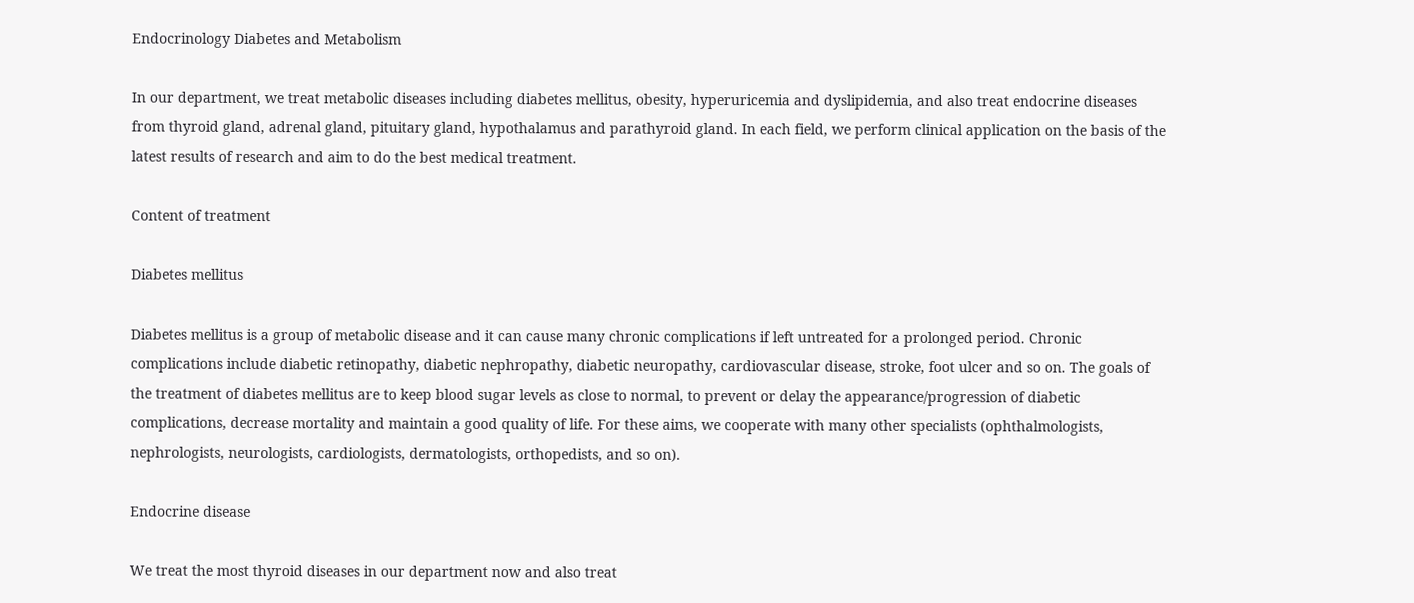Endocrinology Diabetes and Metabolism

In our department, we treat metabolic diseases including diabetes mellitus, obesity, hyperuricemia and dyslipidemia, and also treat endocrine diseases from thyroid gland, adrenal gland, pituitary gland, hypothalamus and parathyroid gland. In each field, we perform clinical application on the basis of the latest results of research and aim to do the best medical treatment.

Content of treatment

Diabetes mellitus

Diabetes mellitus is a group of metabolic disease and it can cause many chronic complications if left untreated for a prolonged period. Chronic complications include diabetic retinopathy, diabetic nephropathy, diabetic neuropathy, cardiovascular disease, stroke, foot ulcer and so on. The goals of the treatment of diabetes mellitus are to keep blood sugar levels as close to normal, to prevent or delay the appearance/progression of diabetic complications, decrease mortality and maintain a good quality of life. For these aims, we cooperate with many other specialists (ophthalmologists, nephrologists, neurologists, cardiologists, dermatologists, orthopedists, and so on).

Endocrine disease

We treat the most thyroid diseases in our department now and also treat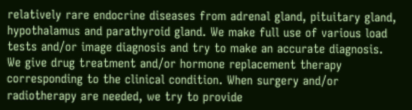relatively rare endocrine diseases from adrenal gland, pituitary gland, hypothalamus and parathyroid gland. We make full use of various load tests and/or image diagnosis and try to make an accurate diagnosis. We give drug treatment and/or hormone replacement therapy corresponding to the clinical condition. When surgery and/or radiotherapy are needed, we try to provide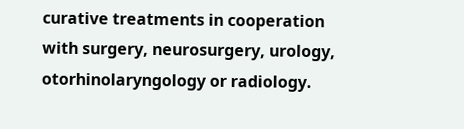curative treatments in cooperation with surgery, neurosurgery, urology, otorhinolaryngology or radiology.